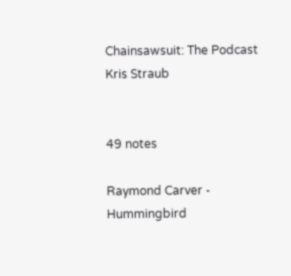Chainsawsuit: The Podcast
Kris Straub


49 notes

Raymond Carver - Hummingbird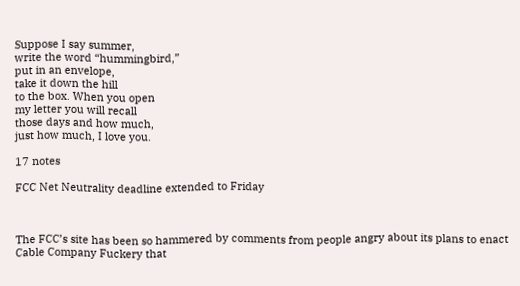Suppose I say summer,
write the word “hummingbird,”
put in an envelope,
take it down the hill
to the box. When you open
my letter you will recall
those days and how much,
just how much, I love you.

17 notes

FCC Net Neutrality deadline extended to Friday



The FCC’s site has been so hammered by comments from people angry about its plans to enact Cable Company Fuckery that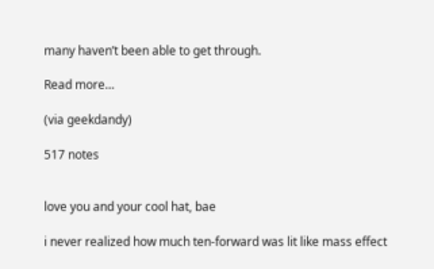many haven’t been able to get through.

Read more…

(via geekdandy)

517 notes


love you and your cool hat, bae

i never realized how much ten-forward was lit like mass effect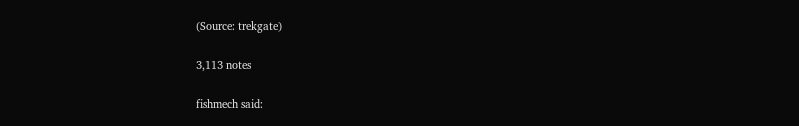(Source: trekgate)

3,113 notes

fishmech said: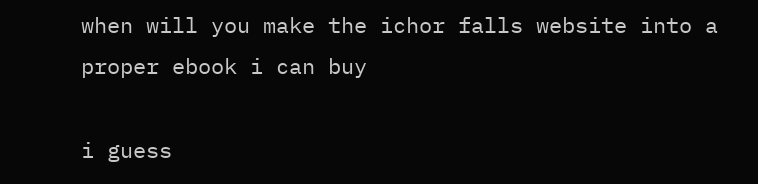when will you make the ichor falls website into a proper ebook i can buy

i guess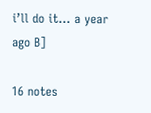i’ll do it… a year ago B]

16 notes